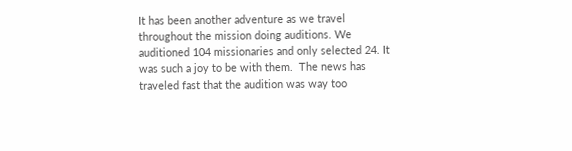It has been another adventure as we travel throughout the mission doing auditions. We auditioned 104 missionaries and only selected 24. It was such a joy to be with them.  The news has traveled fast that the audition was way too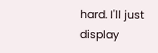hard. I'll just display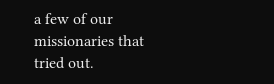a few of our missionaries that tried out.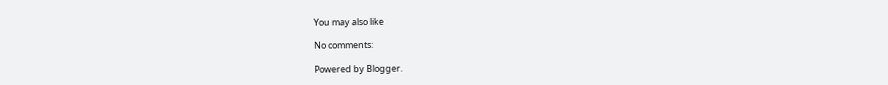You may also like

No comments:

Powered by Blogger.